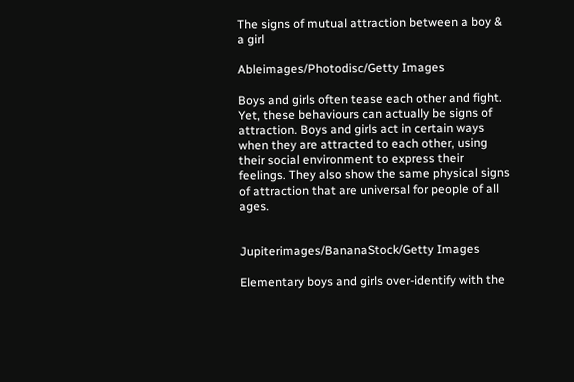The signs of mutual attraction between a boy & a girl

Ableimages/Photodisc/Getty Images

Boys and girls often tease each other and fight. Yet, these behaviours can actually be signs of attraction. Boys and girls act in certain ways when they are attracted to each other, using their social environment to express their feelings. They also show the same physical signs of attraction that are universal for people of all ages.


Jupiterimages/BananaStock/Getty Images

Elementary boys and girls over-identify with the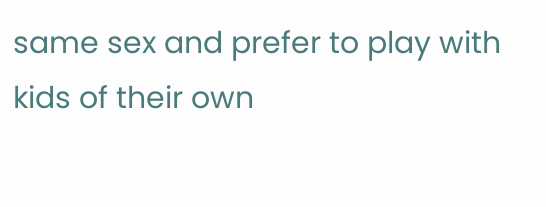same sex and prefer to play with kids of their own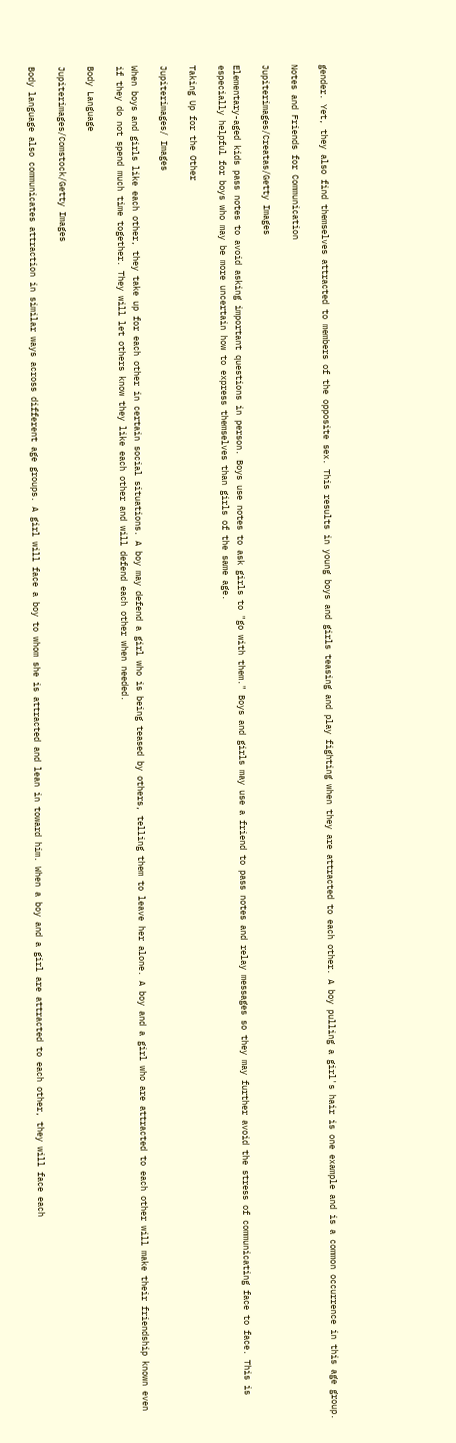gender. Yet, they also find themselves attracted to members of the opposite sex. This results in young boys and girls teasing and play fighting when they are attracted to each other. A boy pulling a girl's hair is one example and is a common occurrence in this age group.

Notes and Friends for Communication

Jupiterimages/Creatas/Getty Images

Elementary-aged kids pass notes to avoid asking important questions in person. Boys use notes to ask girls to "go with them." Boys and girls may use a friend to pass notes and relay messages so they may further avoid the stress of communicating face to face. This is especially helpful for boys who may be more uncertain how to express themselves than girls of the same age.

Taking Up for the Other

Jupiterimages/ Images

When boys and girls like each other, they take up for each other in certain social situations. A boy may defend a girl who is being teased by others, telling them to leave her alone. A boy and a girl who are attracted to each other will make their friendship known even if they do not spend much time together. They will let others know they like each other and will defend each other when needed.

Body Language

Jupiterimages/Comstock/Getty Images

Body language also communicates attraction in similar ways across different age groups. A girl will face a boy to whom she is attracted and lean in toward him. When a boy and a girl are attracted to each other, they will face each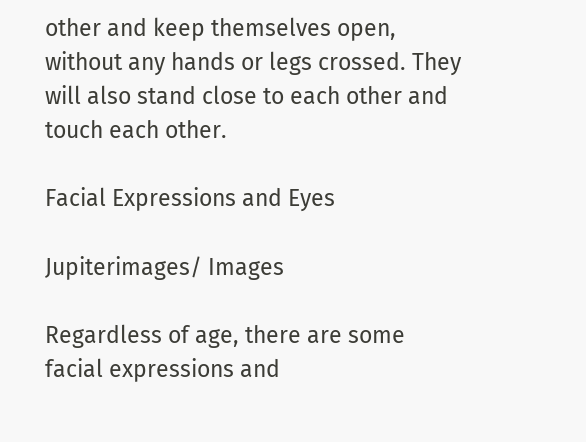other and keep themselves open, without any hands or legs crossed. They will also stand close to each other and touch each other.

Facial Expressions and Eyes

Jupiterimages/ Images

Regardless of age, there are some facial expressions and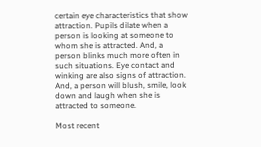certain eye characteristics that show attraction. Pupils dilate when a person is looking at someone to whom she is attracted. And, a person blinks much more often in such situations. Eye contact and winking are also signs of attraction. And, a person will blush, smile, look down and laugh when she is attracted to someone.

Most recent